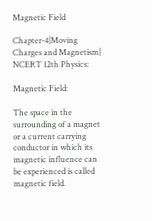Magnetic Field

Chapter-4|Moving Charges and Magnetism| NCERT 12th Physics:

Magnetic Field:

The space in the surrounding of a magnet or a current carrying conductor in which its magnetic influence can be experienced is called magnetic field.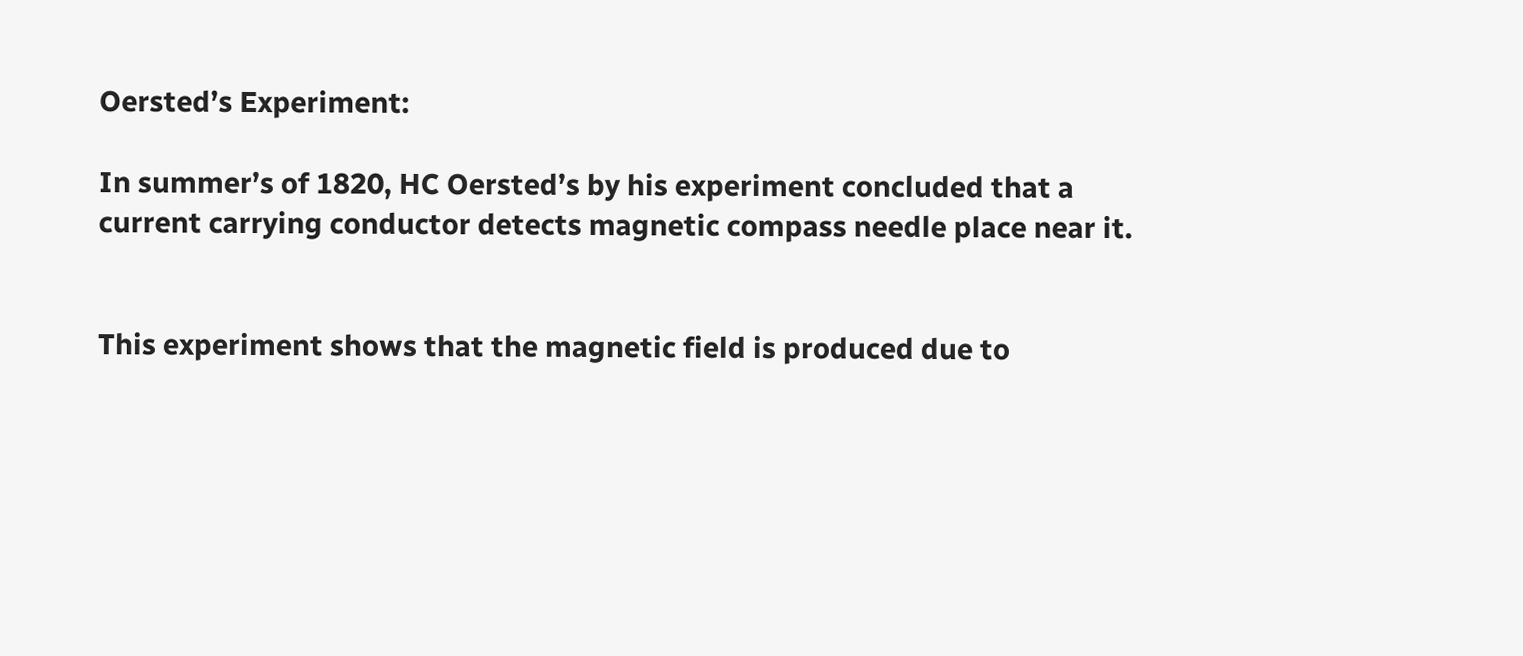Oersted’s Experiment:

In summer’s of 1820, HC Oersted’s by his experiment concluded that a current carrying conductor detects magnetic compass needle place near it.


This experiment shows that the magnetic field is produced due to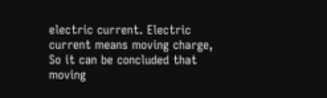electric current. Electric current means moving charge, So it can be concluded that moving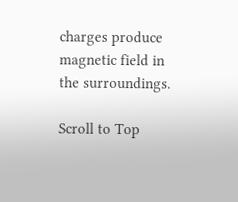charges produce magnetic field in the surroundings.

Scroll to Top